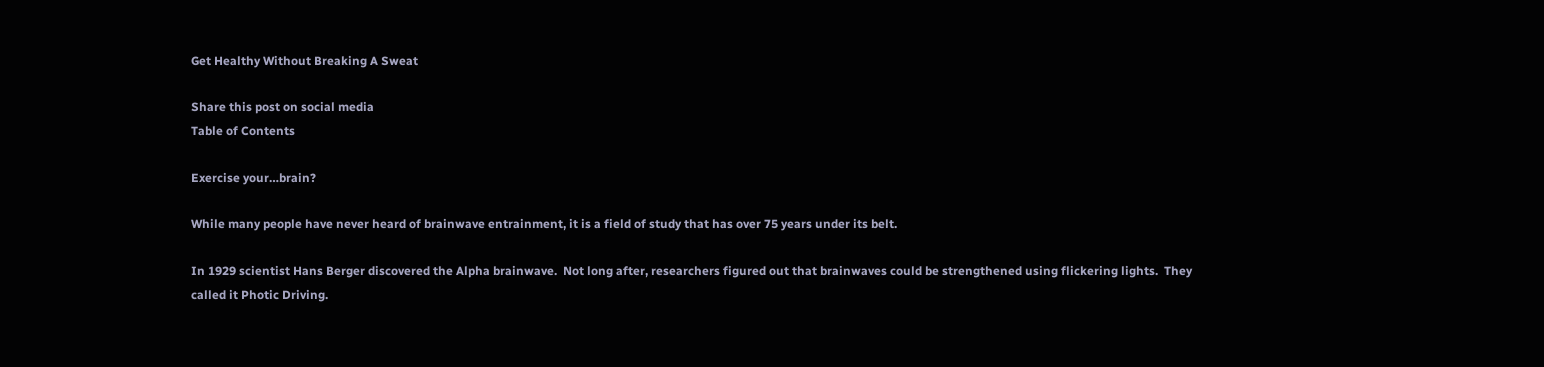Get Healthy Without Breaking A Sweat

Share this post on social media
Table of Contents

Exercise your…brain?

While many people have never heard of brainwave entrainment, it is a field of study that has over 75 years under its belt.

In 1929 scientist Hans Berger discovered the Alpha brainwave.  Not long after, researchers figured out that brainwaves could be strengthened using flickering lights.  They called it Photic Driving.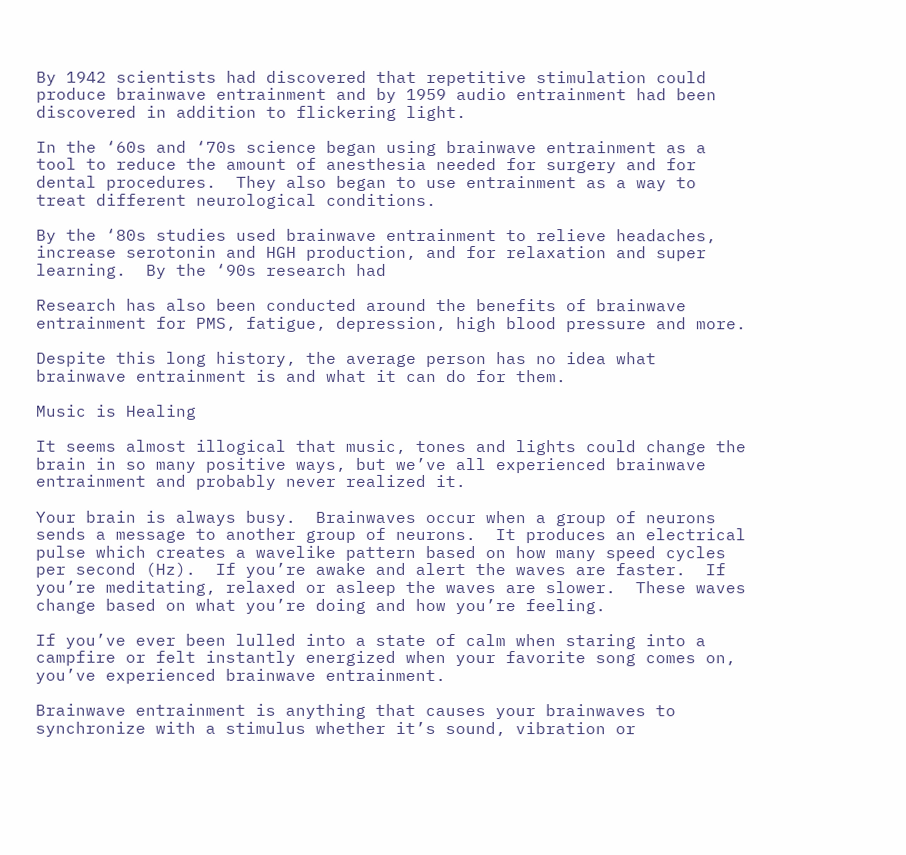By 1942 scientists had discovered that repetitive stimulation could produce brainwave entrainment and by 1959 audio entrainment had been discovered in addition to flickering light.

In the ‘60s and ‘70s science began using brainwave entrainment as a tool to reduce the amount of anesthesia needed for surgery and for dental procedures.  They also began to use entrainment as a way to treat different neurological conditions.

By the ‘80s studies used brainwave entrainment to relieve headaches, increase serotonin and HGH production, and for relaxation and super learning.  By the ‘90s research had

Research has also been conducted around the benefits of brainwave entrainment for PMS, fatigue, depression, high blood pressure and more.

Despite this long history, the average person has no idea what brainwave entrainment is and what it can do for them.

Music is Healing

It seems almost illogical that music, tones and lights could change the brain in so many positive ways, but we’ve all experienced brainwave entrainment and probably never realized it.

Your brain is always busy.  Brainwaves occur when a group of neurons sends a message to another group of neurons.  It produces an electrical pulse which creates a wavelike pattern based on how many speed cycles per second (Hz).  If you’re awake and alert the waves are faster.  If you’re meditating, relaxed or asleep the waves are slower.  These waves change based on what you’re doing and how you’re feeling.

If you’ve ever been lulled into a state of calm when staring into a campfire or felt instantly energized when your favorite song comes on, you’ve experienced brainwave entrainment.

Brainwave entrainment is anything that causes your brainwaves to synchronize with a stimulus whether it’s sound, vibration or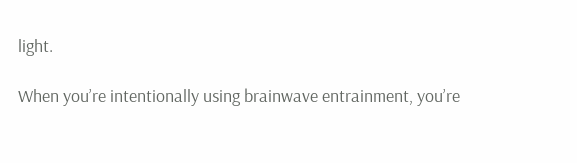light.

When you’re intentionally using brainwave entrainment, you’re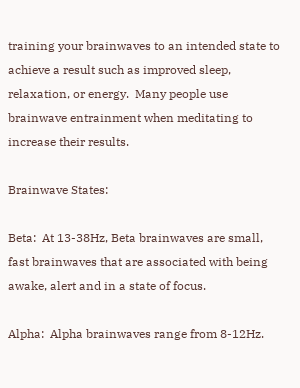training your brainwaves to an intended state to achieve a result such as improved sleep, relaxation, or energy.  Many people use brainwave entrainment when meditating to increase their results.

Brainwave States:

Beta:  At 13-38Hz, Beta brainwaves are small, fast brainwaves that are associated with being awake, alert and in a state of focus.

Alpha:  Alpha brainwaves range from 8-12Hz.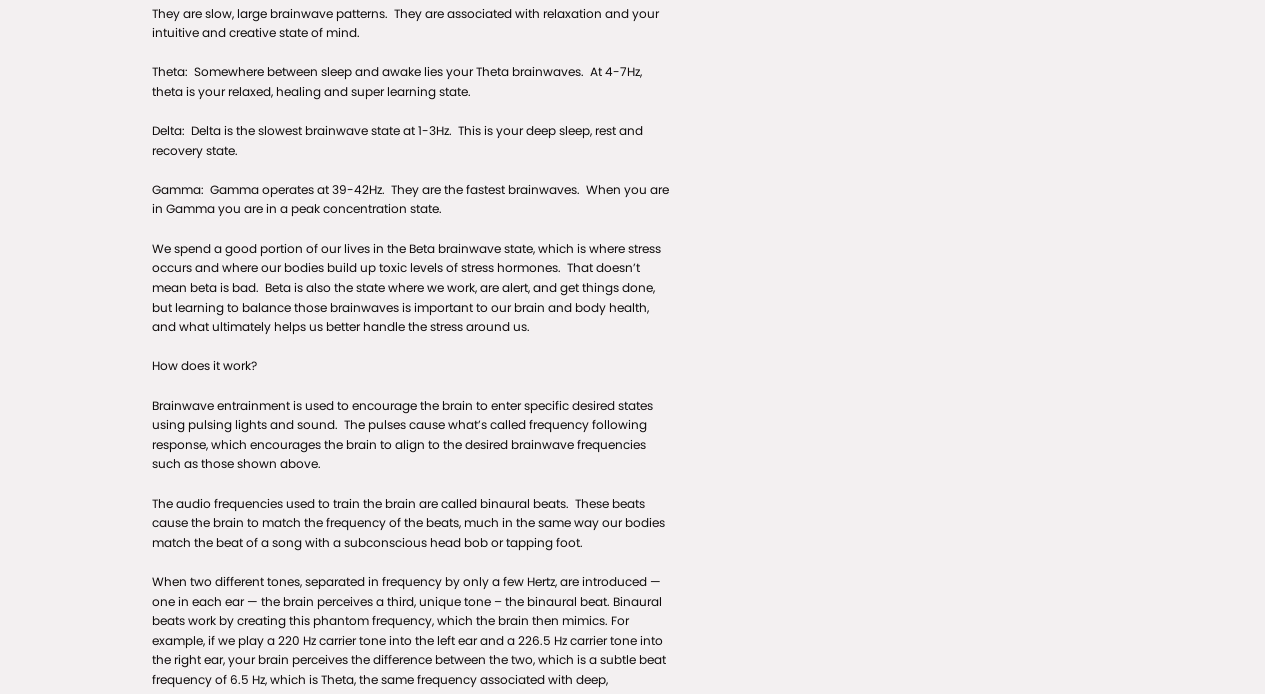They are slow, large brainwave patterns.  They are associated with relaxation and your intuitive and creative state of mind.

Theta:  Somewhere between sleep and awake lies your Theta brainwaves.  At 4-7Hz, theta is your relaxed, healing and super learning state.

Delta:  Delta is the slowest brainwave state at 1-3Hz.  This is your deep sleep, rest and recovery state.

Gamma:  Gamma operates at 39-42Hz.  They are the fastest brainwaves.  When you are in Gamma you are in a peak concentration state.

We spend a good portion of our lives in the Beta brainwave state, which is where stress occurs and where our bodies build up toxic levels of stress hormones.  That doesn’t mean beta is bad.  Beta is also the state where we work, are alert, and get things done, but learning to balance those brainwaves is important to our brain and body health, and what ultimately helps us better handle the stress around us.

How does it work?

Brainwave entrainment is used to encourage the brain to enter specific desired states using pulsing lights and sound.  The pulses cause what’s called frequency following response, which encourages the brain to align to the desired brainwave frequencies such as those shown above.

The audio frequencies used to train the brain are called binaural beats.  These beats cause the brain to match the frequency of the beats, much in the same way our bodies match the beat of a song with a subconscious head bob or tapping foot.

When two different tones, separated in frequency by only a few Hertz, are introduced — one in each ear — the brain perceives a third, unique tone – the binaural beat. Binaural beats work by creating this phantom frequency, which the brain then mimics. For example, if we play a 220 Hz carrier tone into the left ear and a 226.5 Hz carrier tone into the right ear, your brain perceives the difference between the two, which is a subtle beat frequency of 6.5 Hz, which is Theta, the same frequency associated with deep,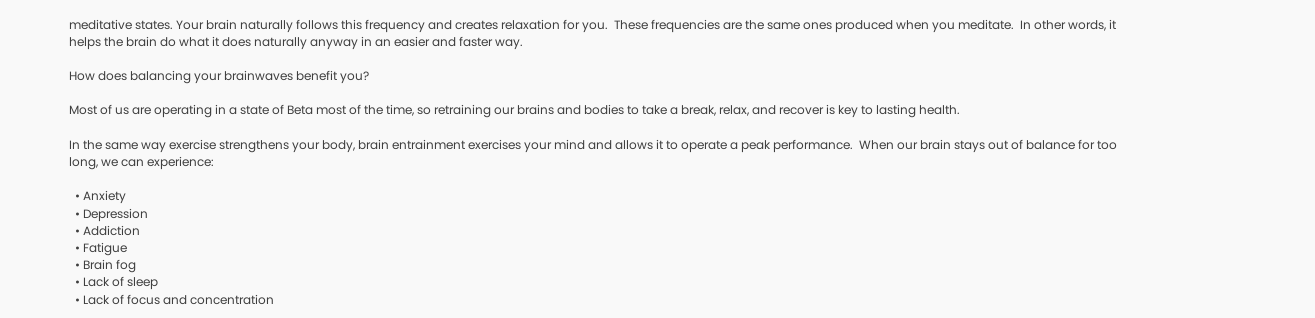meditative states. Your brain naturally follows this frequency and creates relaxation for you.  These frequencies are the same ones produced when you meditate.  In other words, it helps the brain do what it does naturally anyway in an easier and faster way.

How does balancing your brainwaves benefit you?

Most of us are operating in a state of Beta most of the time, so retraining our brains and bodies to take a break, relax, and recover is key to lasting health.

In the same way exercise strengthens your body, brain entrainment exercises your mind and allows it to operate a peak performance.  When our brain stays out of balance for too long, we can experience:

  • Anxiety
  • Depression
  • Addiction
  • Fatigue
  • Brain fog
  • Lack of sleep
  • Lack of focus and concentration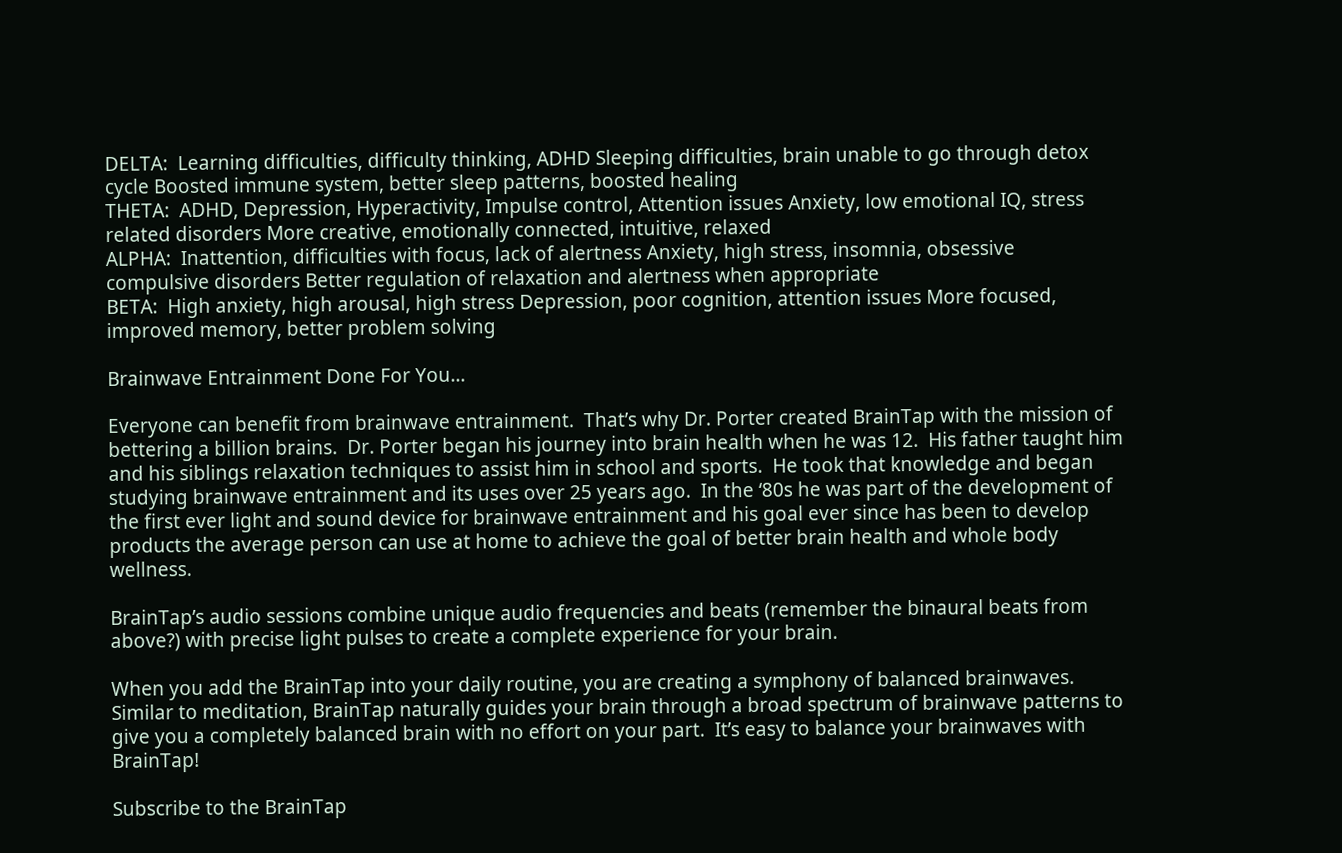DELTA:  Learning difficulties, difficulty thinking, ADHD Sleeping difficulties, brain unable to go through detox cycle Boosted immune system, better sleep patterns, boosted healing
THETA:  ADHD, Depression, Hyperactivity, Impulse control, Attention issues Anxiety, low emotional IQ, stress related disorders More creative, emotionally connected, intuitive, relaxed
ALPHA:  Inattention, difficulties with focus, lack of alertness Anxiety, high stress, insomnia, obsessive compulsive disorders Better regulation of relaxation and alertness when appropriate
BETA:  High anxiety, high arousal, high stress Depression, poor cognition, attention issues More focused, improved memory, better problem solving

Brainwave Entrainment Done For You…

Everyone can benefit from brainwave entrainment.  That’s why Dr. Porter created BrainTap with the mission of bettering a billion brains.  Dr. Porter began his journey into brain health when he was 12.  His father taught him and his siblings relaxation techniques to assist him in school and sports.  He took that knowledge and began studying brainwave entrainment and its uses over 25 years ago.  In the ‘80s he was part of the development of the first ever light and sound device for brainwave entrainment and his goal ever since has been to develop products the average person can use at home to achieve the goal of better brain health and whole body wellness.

BrainTap’s audio sessions combine unique audio frequencies and beats (remember the binaural beats from above?) with precise light pulses to create a complete experience for your brain.

When you add the BrainTap into your daily routine, you are creating a symphony of balanced brainwaves.  Similar to meditation, BrainTap naturally guides your brain through a broad spectrum of brainwave patterns to give you a completely balanced brain with no effort on your part.  It’s easy to balance your brainwaves with BrainTap!

Subscribe to the BrainTap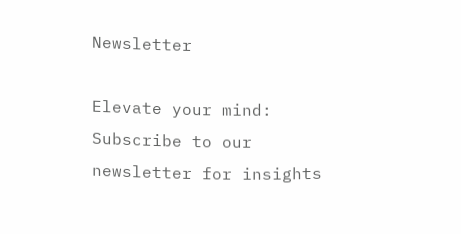Newsletter

Elevate your mind: Subscribe to our newsletter for insights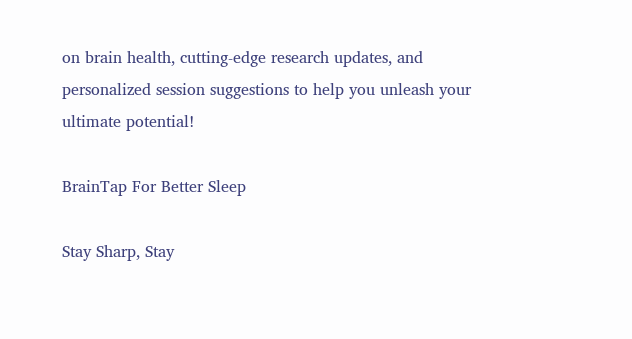on brain health, cutting-edge research updates, and personalized session suggestions to help you unleash your ultimate potential!

BrainTap For Better Sleep

Stay Sharp, Stay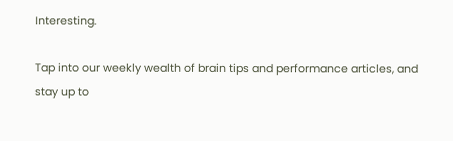Interesting.

Tap into our weekly wealth of brain tips and performance articles, and stay up to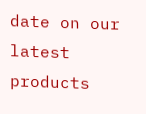date on our latest products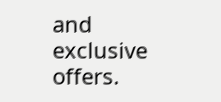and exclusive offers.